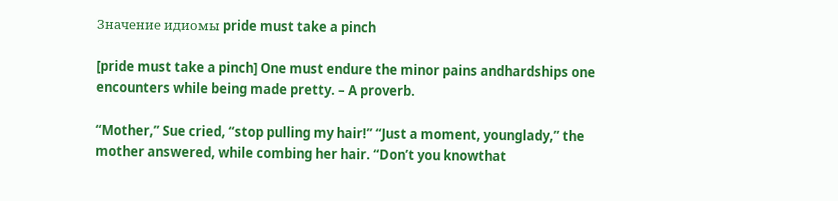Значение идиомы pride must take a pinch

[pride must take a pinch] One must endure the minor pains andhardships one encounters while being made pretty. – A proverb.

“Mother,” Sue cried, “stop pulling my hair!” “Just a moment, younglady,” the mother answered, while combing her hair. “Don’t you knowthat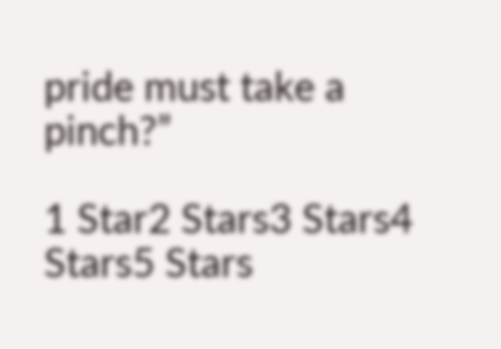pride must take a pinch?”

1 Star2 Stars3 Stars4 Stars5 Stars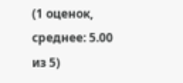(1 оценок, среднее: 5.00 из 5)